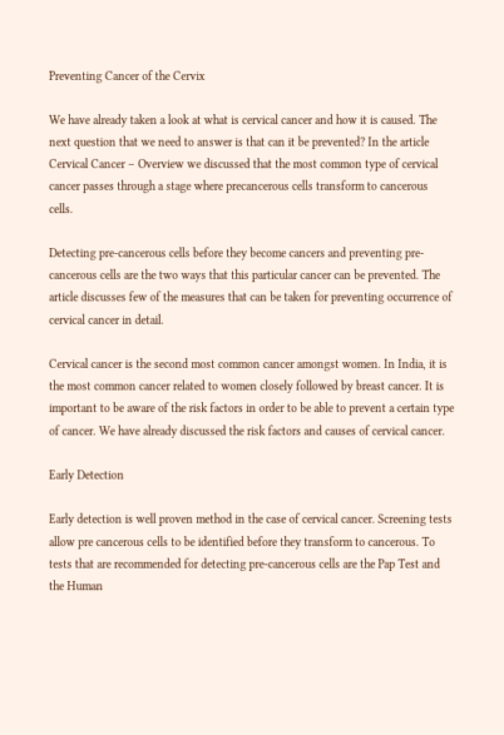Preventing Cancer of the Cervix

We have already taken a look at what is cervical cancer and how it is caused. The next question that we need to answer is that can it be prevented? In the article Cervical Cancer – Overview we discussed that the most common type of cervical cancer passes through a stage where precancerous cells transform to cancerous cells.

Detecting pre-cancerous cells before they become cancers and preventing pre-cancerous cells are the two ways that this particular cancer can be prevented. The article discusses few of the measures that can be taken for preventing occurrence of cervical cancer in detail.

Cervical cancer is the second most common cancer amongst women. In India, it is the most common cancer related to women closely followed by breast cancer. It is important to be aware of the risk factors in order to be able to prevent a certain type of cancer. We have already discussed the risk factors and causes of cervical cancer.

Early Detection

Early detection is well proven method in the case of cervical cancer. Screening tests allow pre cancerous cells to be identified before they transform to cancerous. To tests that are recommended for detecting pre-cancerous cells are the Pap Test and the Human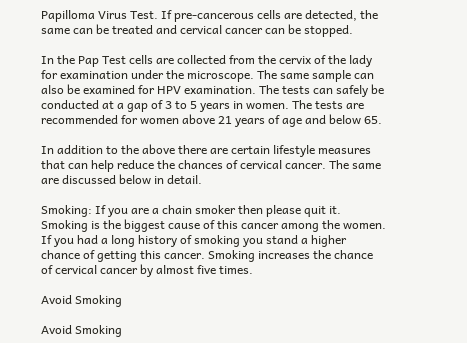Papilloma Virus Test. If pre-cancerous cells are detected, the same can be treated and cervical cancer can be stopped.

In the Pap Test cells are collected from the cervix of the lady for examination under the microscope. The same sample can also be examined for HPV examination. The tests can safely be conducted at a gap of 3 to 5 years in women. The tests are recommended for women above 21 years of age and below 65.

In addition to the above there are certain lifestyle measures that can help reduce the chances of cervical cancer. The same are discussed below in detail.

Smoking: If you are a chain smoker then please quit it. Smoking is the biggest cause of this cancer among the women. If you had a long history of smoking you stand a higher chance of getting this cancer. Smoking increases the chance of cervical cancer by almost five times.

Avoid Smoking

Avoid Smoking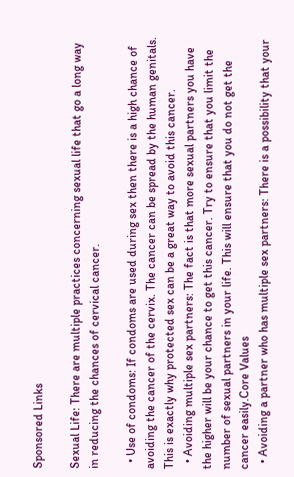Sponsored Links

Sexual Life: There are multiple practices concerning sexual life that go a long way in reducing the chances of cervical cancer.

  • Use of condoms: If condoms are used during sex then there is a high chance of avoiding the cancer of the cervix. The cancer can be spread by the human genitals. This is exactly why protected sex can be a great way to avoid this cancer.
  • Avoiding multiple sex partners: The fact is that more sexual partners you have the higher will be your chance to get this cancer. Try to ensure that you limit the number of sexual partners in your life. This will ensure that you do not get the cancer easily.Core Values
  • Avoiding a partner who has multiple sex partners: There is a possibility that your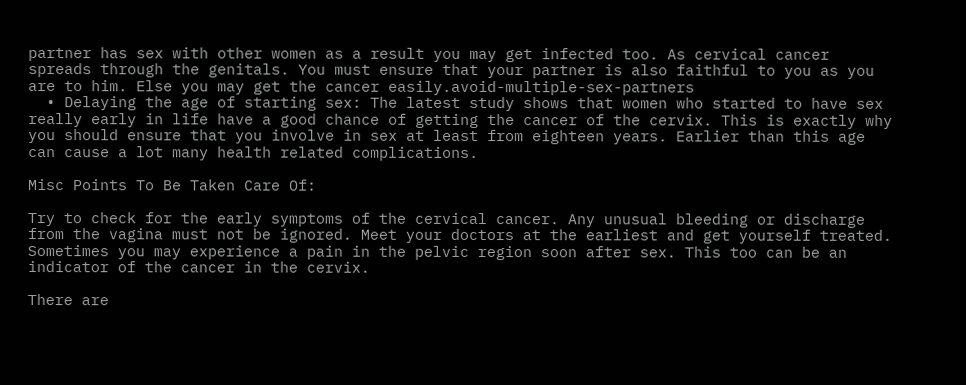partner has sex with other women as a result you may get infected too. As cervical cancer spreads through the genitals. You must ensure that your partner is also faithful to you as you are to him. Else you may get the cancer easily.avoid-multiple-sex-partners
  • Delaying the age of starting sex: The latest study shows that women who started to have sex really early in life have a good chance of getting the cancer of the cervix. This is exactly why you should ensure that you involve in sex at least from eighteen years. Earlier than this age can cause a lot many health related complications.

Misc Points To Be Taken Care Of:

Try to check for the early symptoms of the cervical cancer. Any unusual bleeding or discharge from the vagina must not be ignored. Meet your doctors at the earliest and get yourself treated. Sometimes you may experience a pain in the pelvic region soon after sex. This too can be an indicator of the cancer in the cervix.

There are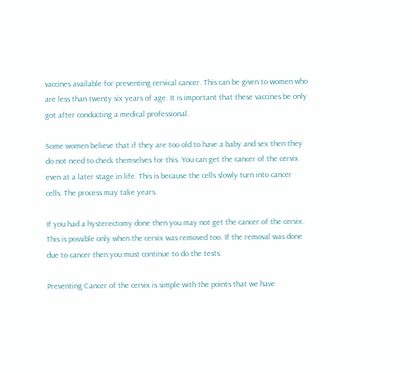vaccines available for preventing cervical cancer. This can be given to women who are less than twenty six years of age. It is important that these vaccines be only got after conducting a medical professional.

Some women believe that if they are too old to have a baby and sex then they do not need to check themselves for this. You can get the cancer of the cervix even at a later stage in life. This is because the cells slowly turn into cancer cells. The process may take years.

If you had a hysterectomy done then you may not get the cancer of the cervix. This is possible only when the cervix was removed too. If the removal was done due to cancer then you must continue to do the tests.

Preventing Cancer of the cervix is simple with the points that we have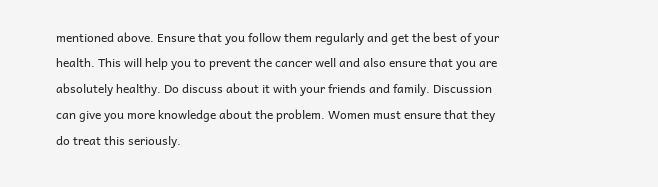mentioned above. Ensure that you follow them regularly and get the best of your health. This will help you to prevent the cancer well and also ensure that you are absolutely healthy. Do discuss about it with your friends and family. Discussion can give you more knowledge about the problem. Women must ensure that they do treat this seriously.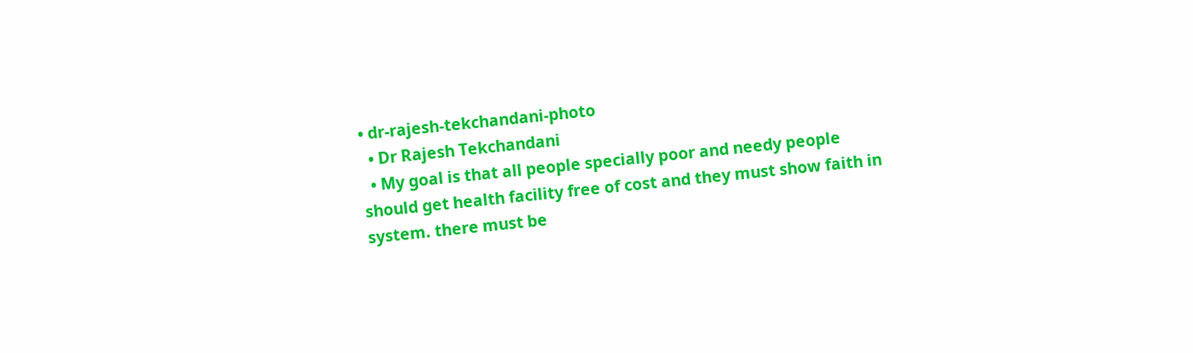• dr-rajesh-tekchandani-photo
  • Dr Rajesh Tekchandani
  • My goal is that all people specially poor and needy people should get health facility free of cost and they must show faith in system. there must be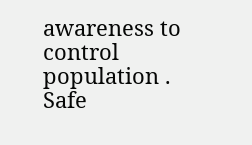awareness to control population . Safe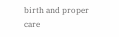birth and proper care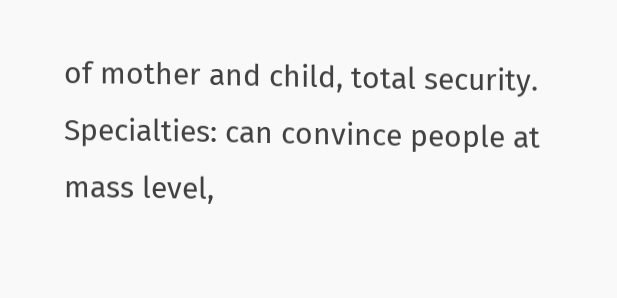of mother and child, total security. Specialties: can convince people at mass level,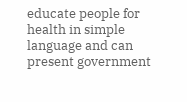educate people for health in simple language and can present government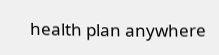health plan anywhere